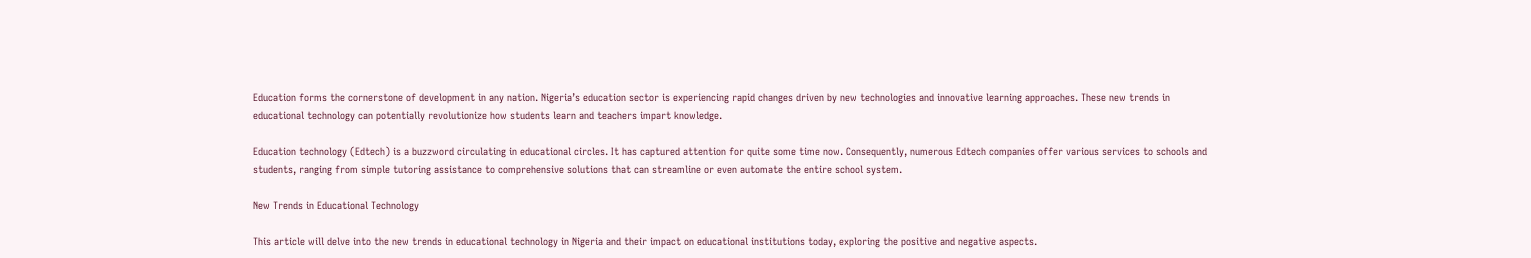Education forms the cornerstone of development in any nation. Nigeria’s education sector is experiencing rapid changes driven by new technologies and innovative learning approaches. These new trends in educational technology can potentially revolutionize how students learn and teachers impart knowledge.

Education technology (Edtech) is a buzzword circulating in educational circles. It has captured attention for quite some time now. Consequently, numerous Edtech companies offer various services to schools and students, ranging from simple tutoring assistance to comprehensive solutions that can streamline or even automate the entire school system.

New Trends in Educational Technology

This article will delve into the new trends in educational technology in Nigeria and their impact on educational institutions today, exploring the positive and negative aspects.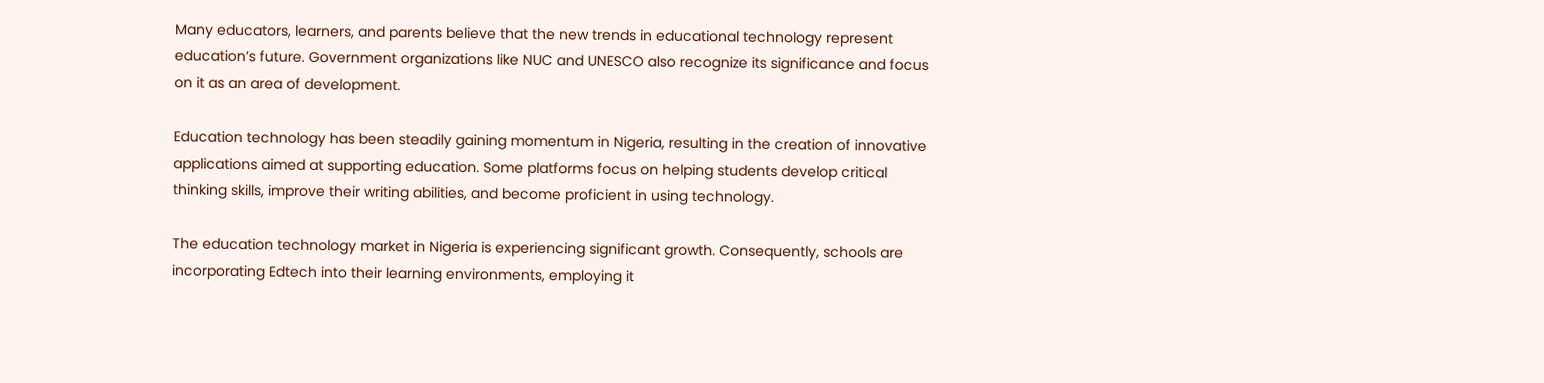Many educators, learners, and parents believe that the new trends in educational technology represent education’s future. Government organizations like NUC and UNESCO also recognize its significance and focus on it as an area of development.

Education technology has been steadily gaining momentum in Nigeria, resulting in the creation of innovative applications aimed at supporting education. Some platforms focus on helping students develop critical thinking skills, improve their writing abilities, and become proficient in using technology.

The education technology market in Nigeria is experiencing significant growth. Consequently, schools are incorporating Edtech into their learning environments, employing it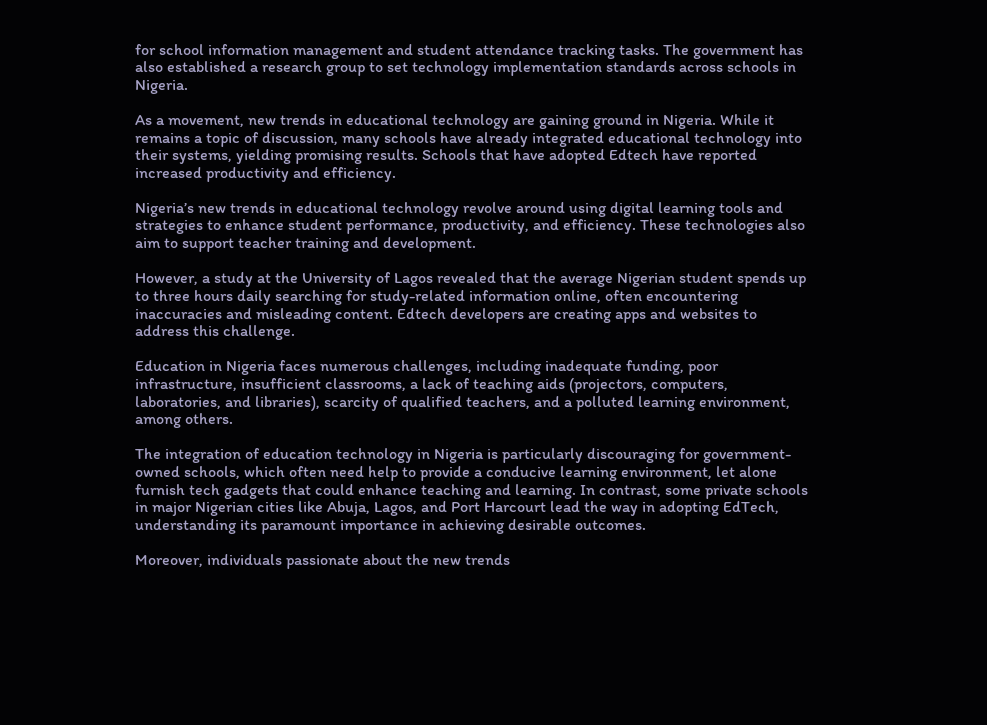for school information management and student attendance tracking tasks. The government has also established a research group to set technology implementation standards across schools in Nigeria.

As a movement, new trends in educational technology are gaining ground in Nigeria. While it remains a topic of discussion, many schools have already integrated educational technology into their systems, yielding promising results. Schools that have adopted Edtech have reported increased productivity and efficiency.

Nigeria’s new trends in educational technology revolve around using digital learning tools and strategies to enhance student performance, productivity, and efficiency. These technologies also aim to support teacher training and development.

However, a study at the University of Lagos revealed that the average Nigerian student spends up to three hours daily searching for study-related information online, often encountering inaccuracies and misleading content. Edtech developers are creating apps and websites to address this challenge.

Education in Nigeria faces numerous challenges, including inadequate funding, poor infrastructure, insufficient classrooms, a lack of teaching aids (projectors, computers, laboratories, and libraries), scarcity of qualified teachers, and a polluted learning environment, among others.

The integration of education technology in Nigeria is particularly discouraging for government-owned schools, which often need help to provide a conducive learning environment, let alone furnish tech gadgets that could enhance teaching and learning. In contrast, some private schools in major Nigerian cities like Abuja, Lagos, and Port Harcourt lead the way in adopting EdTech, understanding its paramount importance in achieving desirable outcomes.

Moreover, individuals passionate about the new trends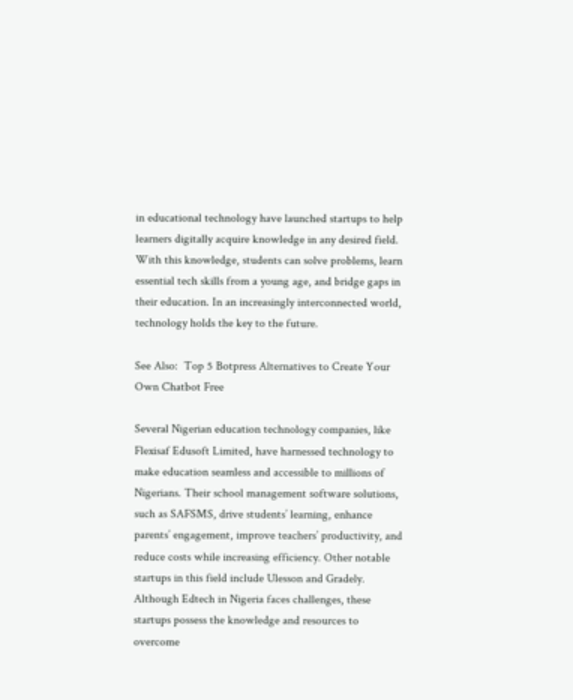in educational technology have launched startups to help learners digitally acquire knowledge in any desired field. With this knowledge, students can solve problems, learn essential tech skills from a young age, and bridge gaps in their education. In an increasingly interconnected world, technology holds the key to the future.

See Also:  Top 5 Botpress Alternatives to Create Your Own Chatbot Free

Several Nigerian education technology companies, like Flexisaf Edusoft Limited, have harnessed technology to make education seamless and accessible to millions of Nigerians. Their school management software solutions, such as SAFSMS, drive students’ learning, enhance parents’ engagement, improve teachers’ productivity, and reduce costs while increasing efficiency. Other notable startups in this field include Ulesson and Gradely. Although Edtech in Nigeria faces challenges, these startups possess the knowledge and resources to overcome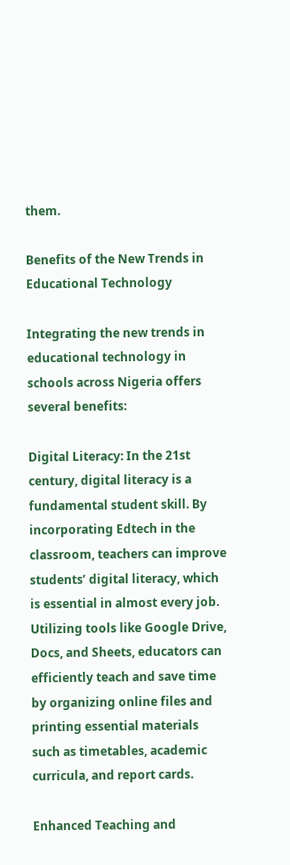them.

Benefits of the New Trends in Educational Technology

Integrating the new trends in educational technology in schools across Nigeria offers several benefits:

Digital Literacy: In the 21st century, digital literacy is a fundamental student skill. By incorporating Edtech in the classroom, teachers can improve students’ digital literacy, which is essential in almost every job. Utilizing tools like Google Drive, Docs, and Sheets, educators can efficiently teach and save time by organizing online files and printing essential materials such as timetables, academic curricula, and report cards.

Enhanced Teaching and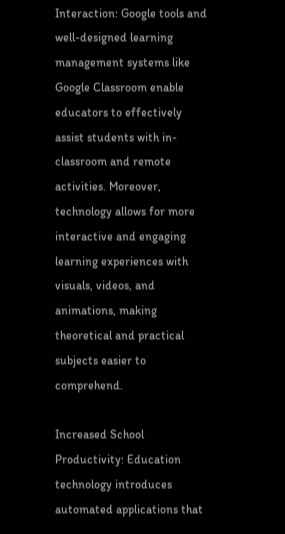Interaction: Google tools and well-designed learning management systems like Google Classroom enable educators to effectively assist students with in-classroom and remote activities. Moreover, technology allows for more interactive and engaging learning experiences with visuals, videos, and animations, making theoretical and practical subjects easier to comprehend.

Increased School Productivity: Education technology introduces automated applications that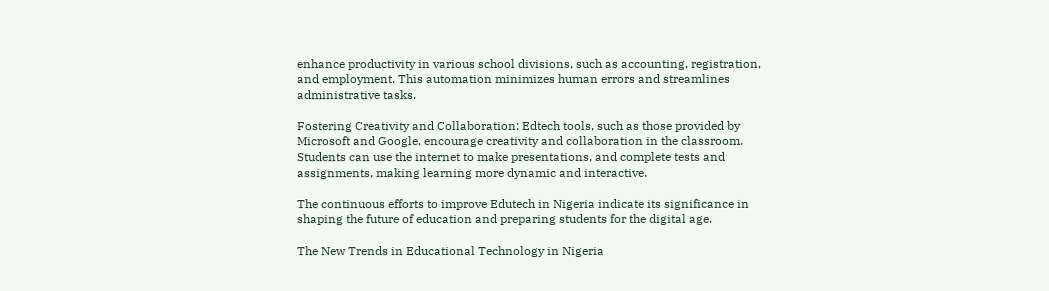enhance productivity in various school divisions, such as accounting, registration, and employment. This automation minimizes human errors and streamlines administrative tasks.

Fostering Creativity and Collaboration: Edtech tools, such as those provided by Microsoft and Google, encourage creativity and collaboration in the classroom. Students can use the internet to make presentations, and complete tests and assignments, making learning more dynamic and interactive.

The continuous efforts to improve Edutech in Nigeria indicate its significance in shaping the future of education and preparing students for the digital age.

The New Trends in Educational Technology in Nigeria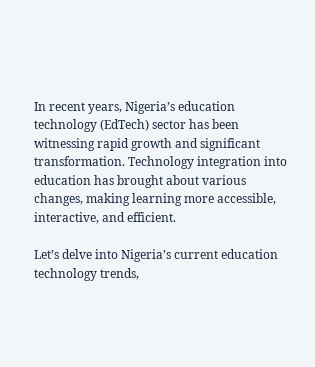In recent years, Nigeria’s education technology (EdTech) sector has been witnessing rapid growth and significant transformation. Technology integration into education has brought about various changes, making learning more accessible, interactive, and efficient.

Let’s delve into Nigeria’s current education technology trends,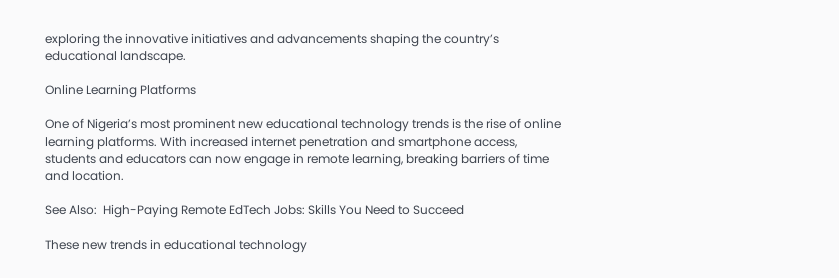exploring the innovative initiatives and advancements shaping the country’s educational landscape.

Online Learning Platforms

One of Nigeria’s most prominent new educational technology trends is the rise of online learning platforms. With increased internet penetration and smartphone access, students and educators can now engage in remote learning, breaking barriers of time and location.

See Also:  High-Paying Remote EdTech Jobs: Skills You Need to Succeed

These new trends in educational technology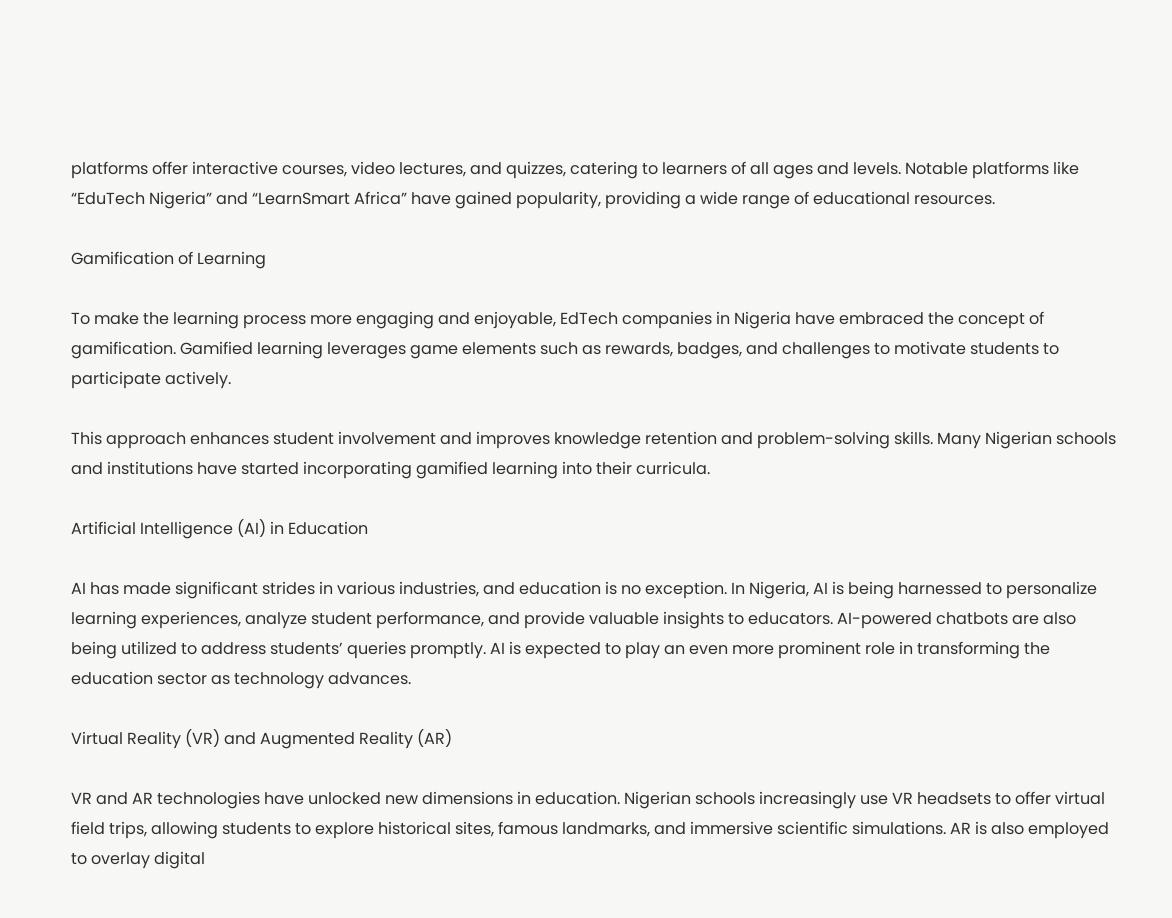platforms offer interactive courses, video lectures, and quizzes, catering to learners of all ages and levels. Notable platforms like “EduTech Nigeria” and “LearnSmart Africa” have gained popularity, providing a wide range of educational resources.

Gamification of Learning

To make the learning process more engaging and enjoyable, EdTech companies in Nigeria have embraced the concept of gamification. Gamified learning leverages game elements such as rewards, badges, and challenges to motivate students to participate actively.

This approach enhances student involvement and improves knowledge retention and problem-solving skills. Many Nigerian schools and institutions have started incorporating gamified learning into their curricula.

Artificial Intelligence (AI) in Education

AI has made significant strides in various industries, and education is no exception. In Nigeria, AI is being harnessed to personalize learning experiences, analyze student performance, and provide valuable insights to educators. AI-powered chatbots are also being utilized to address students’ queries promptly. AI is expected to play an even more prominent role in transforming the education sector as technology advances.

Virtual Reality (VR) and Augmented Reality (AR)

VR and AR technologies have unlocked new dimensions in education. Nigerian schools increasingly use VR headsets to offer virtual field trips, allowing students to explore historical sites, famous landmarks, and immersive scientific simulations. AR is also employed to overlay digital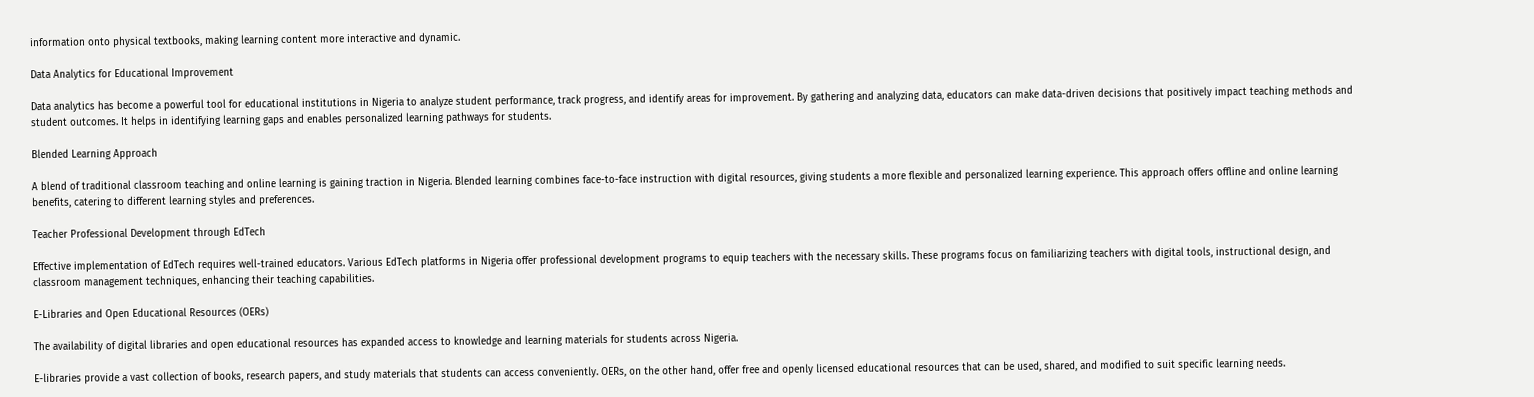information onto physical textbooks, making learning content more interactive and dynamic.

Data Analytics for Educational Improvement

Data analytics has become a powerful tool for educational institutions in Nigeria to analyze student performance, track progress, and identify areas for improvement. By gathering and analyzing data, educators can make data-driven decisions that positively impact teaching methods and student outcomes. It helps in identifying learning gaps and enables personalized learning pathways for students.

Blended Learning Approach

A blend of traditional classroom teaching and online learning is gaining traction in Nigeria. Blended learning combines face-to-face instruction with digital resources, giving students a more flexible and personalized learning experience. This approach offers offline and online learning benefits, catering to different learning styles and preferences.

Teacher Professional Development through EdTech

Effective implementation of EdTech requires well-trained educators. Various EdTech platforms in Nigeria offer professional development programs to equip teachers with the necessary skills. These programs focus on familiarizing teachers with digital tools, instructional design, and classroom management techniques, enhancing their teaching capabilities.

E-Libraries and Open Educational Resources (OERs)

The availability of digital libraries and open educational resources has expanded access to knowledge and learning materials for students across Nigeria.

E-libraries provide a vast collection of books, research papers, and study materials that students can access conveniently. OERs, on the other hand, offer free and openly licensed educational resources that can be used, shared, and modified to suit specific learning needs.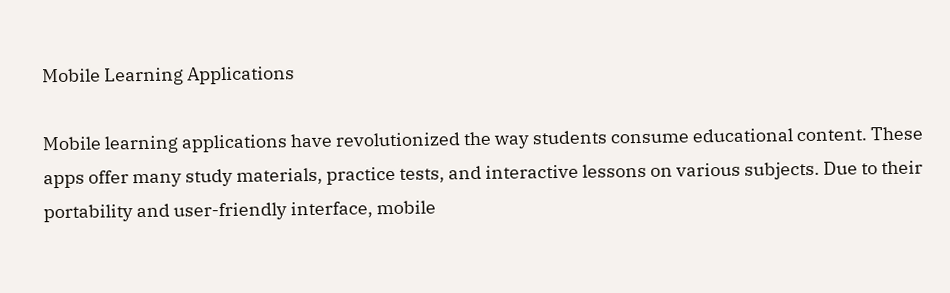Mobile Learning Applications

Mobile learning applications have revolutionized the way students consume educational content. These apps offer many study materials, practice tests, and interactive lessons on various subjects. Due to their portability and user-friendly interface, mobile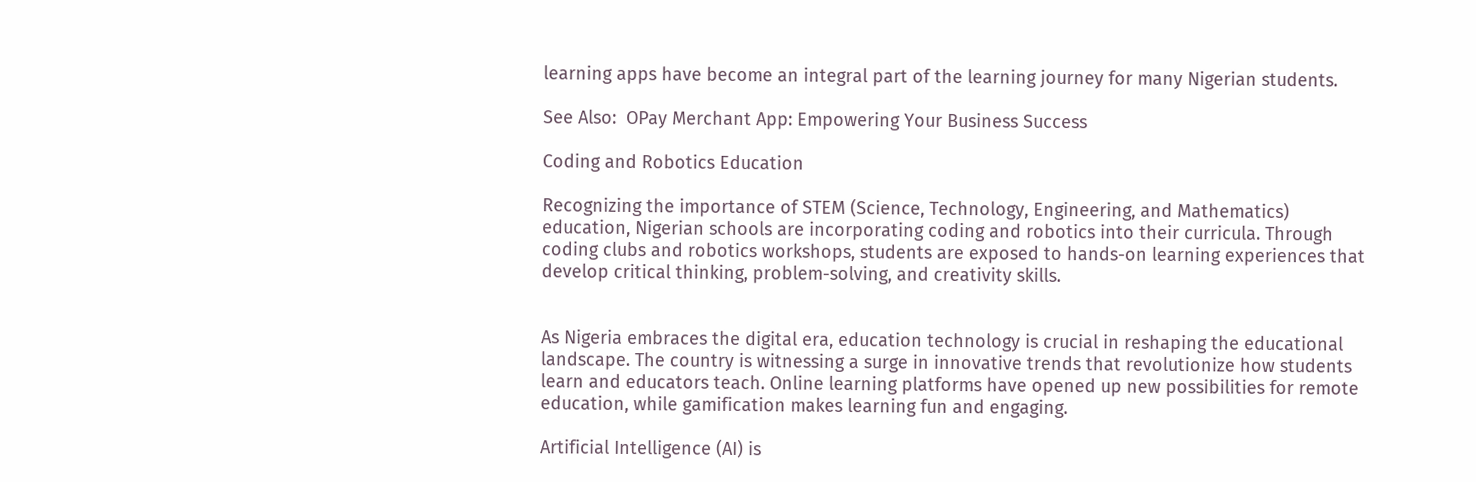learning apps have become an integral part of the learning journey for many Nigerian students.

See Also:  OPay Merchant App: Empowering Your Business Success

Coding and Robotics Education

Recognizing the importance of STEM (Science, Technology, Engineering, and Mathematics) education, Nigerian schools are incorporating coding and robotics into their curricula. Through coding clubs and robotics workshops, students are exposed to hands-on learning experiences that develop critical thinking, problem-solving, and creativity skills.


As Nigeria embraces the digital era, education technology is crucial in reshaping the educational landscape. The country is witnessing a surge in innovative trends that revolutionize how students learn and educators teach. Online learning platforms have opened up new possibilities for remote education, while gamification makes learning fun and engaging.

Artificial Intelligence (AI) is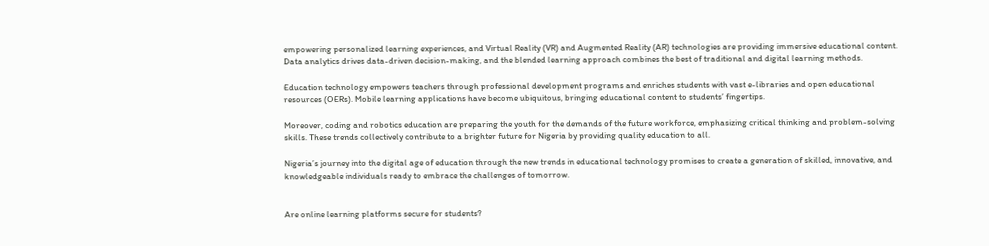empowering personalized learning experiences, and Virtual Reality (VR) and Augmented Reality (AR) technologies are providing immersive educational content. Data analytics drives data-driven decision-making, and the blended learning approach combines the best of traditional and digital learning methods.

Education technology empowers teachers through professional development programs and enriches students with vast e-libraries and open educational resources (OERs). Mobile learning applications have become ubiquitous, bringing educational content to students’ fingertips.

Moreover, coding and robotics education are preparing the youth for the demands of the future workforce, emphasizing critical thinking and problem-solving skills. These trends collectively contribute to a brighter future for Nigeria by providing quality education to all.

Nigeria’s journey into the digital age of education through the new trends in educational technology promises to create a generation of skilled, innovative, and knowledgeable individuals ready to embrace the challenges of tomorrow.


Are online learning platforms secure for students?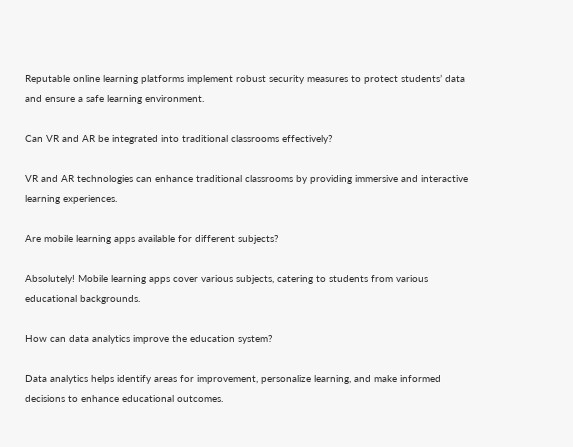Reputable online learning platforms implement robust security measures to protect students’ data and ensure a safe learning environment.

Can VR and AR be integrated into traditional classrooms effectively?

VR and AR technologies can enhance traditional classrooms by providing immersive and interactive learning experiences.

Are mobile learning apps available for different subjects?

Absolutely! Mobile learning apps cover various subjects, catering to students from various educational backgrounds.

How can data analytics improve the education system?

Data analytics helps identify areas for improvement, personalize learning, and make informed decisions to enhance educational outcomes.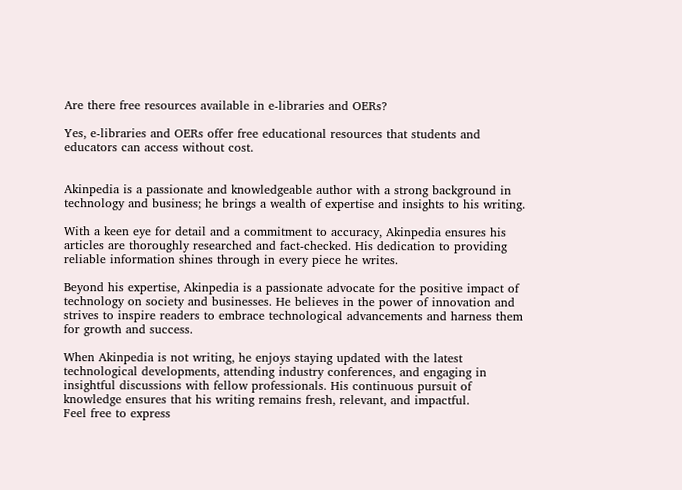Are there free resources available in e-libraries and OERs?

Yes, e-libraries and OERs offer free educational resources that students and educators can access without cost.


Akinpedia is a passionate and knowledgeable author with a strong background in technology and business; he brings a wealth of expertise and insights to his writing.

With a keen eye for detail and a commitment to accuracy, Akinpedia ensures his articles are thoroughly researched and fact-checked. His dedication to providing reliable information shines through in every piece he writes.

Beyond his expertise, Akinpedia is a passionate advocate for the positive impact of technology on society and businesses. He believes in the power of innovation and strives to inspire readers to embrace technological advancements and harness them for growth and success.

When Akinpedia is not writing, he enjoys staying updated with the latest technological developments, attending industry conferences, and engaging in insightful discussions with fellow professionals. His continuous pursuit of knowledge ensures that his writing remains fresh, relevant, and impactful.
Feel free to express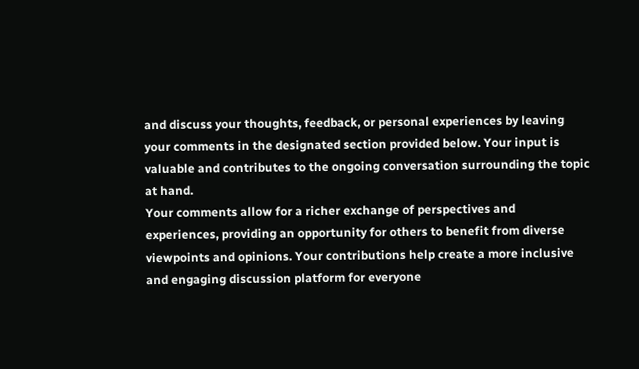and discuss your thoughts, feedback, or personal experiences by leaving your comments in the designated section provided below. Your input is valuable and contributes to the ongoing conversation surrounding the topic at hand.
Your comments allow for a richer exchange of perspectives and experiences, providing an opportunity for others to benefit from diverse viewpoints and opinions. Your contributions help create a more inclusive and engaging discussion platform for everyone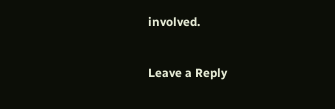involved.

Leave a Reply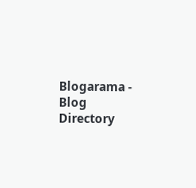Blogarama - Blog Directory